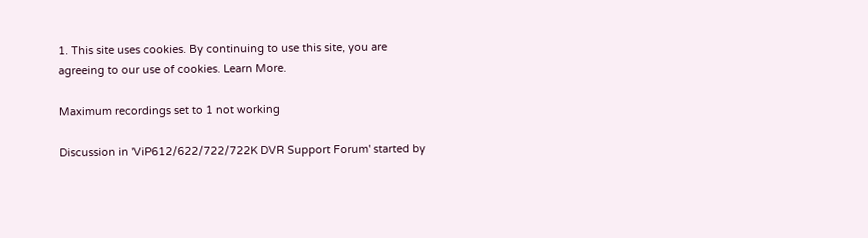1. This site uses cookies. By continuing to use this site, you are agreeing to our use of cookies. Learn More.

Maximum recordings set to 1 not working

Discussion in 'ViP612/622/722/722K DVR Support Forum' started by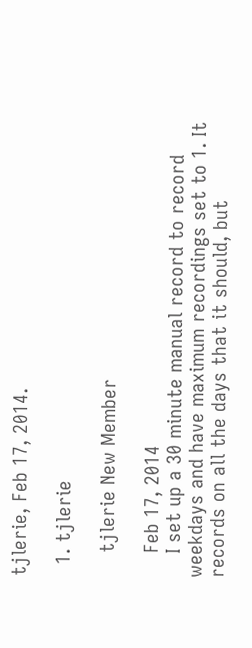tjlerie, Feb 17, 2014.

  1. tjlerie

    tjlerie New Member

    Feb 17, 2014
    I set up a 30 minute manual record to record weekdays and have maximum recordings set to 1. It records on all the days that it should, but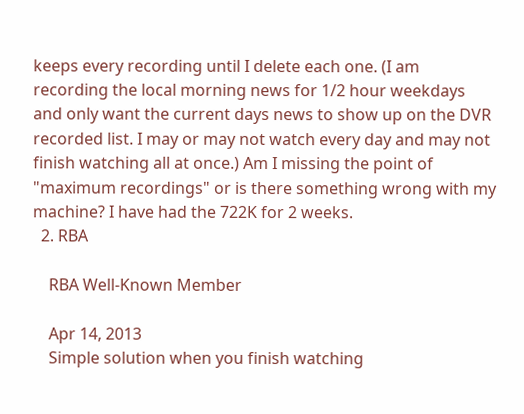keeps every recording until I delete each one. (I am recording the local morning news for 1/2 hour weekdays and only want the current days news to show up on the DVR recorded list. I may or may not watch every day and may not finish watching all at once.) Am I missing the point of "maximum recordings" or is there something wrong with my machine? I have had the 722K for 2 weeks.
  2. RBA

    RBA Well-Known Member

    Apr 14, 2013
    Simple solution when you finish watching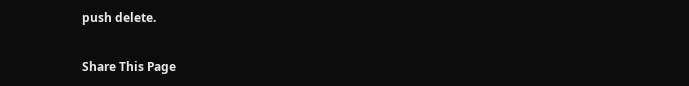push delete.

Share This Page